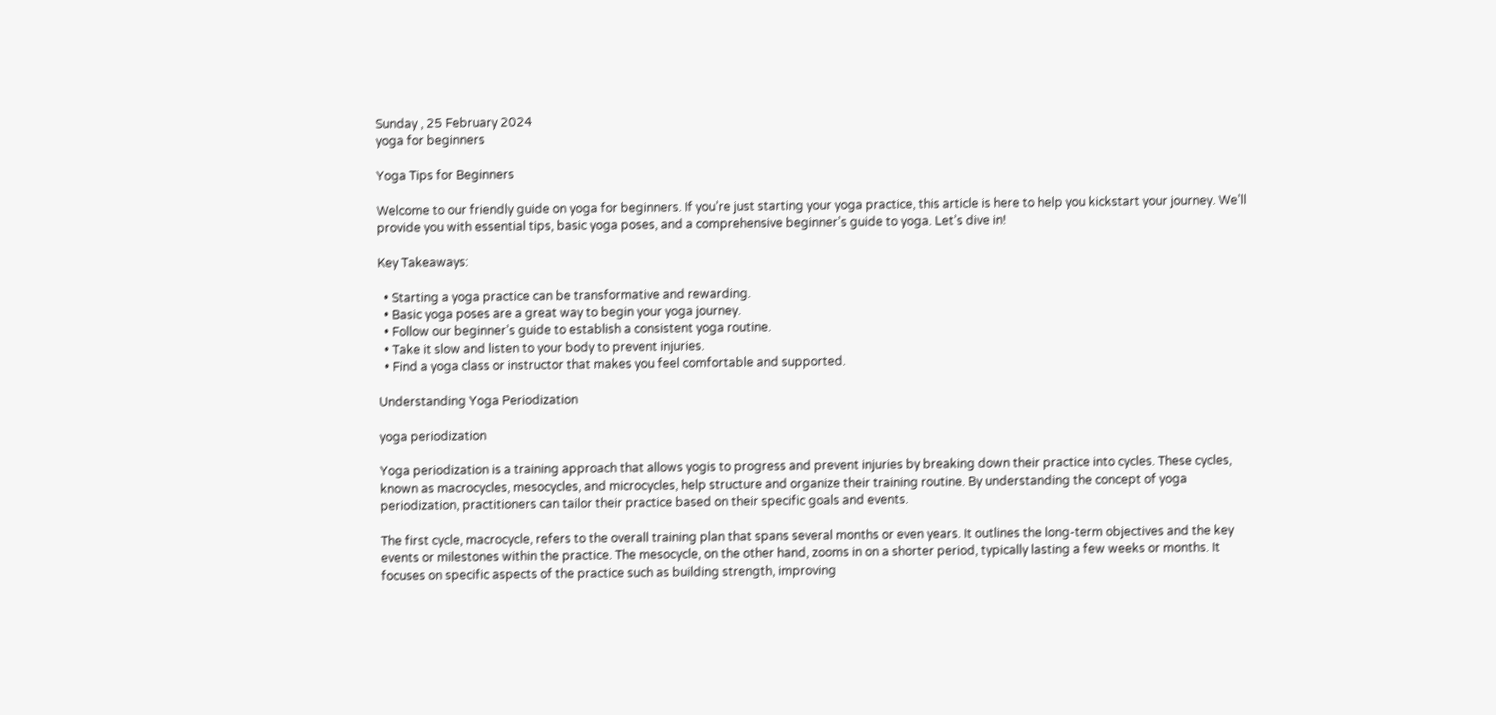Sunday , 25 February 2024
yoga for beginners

Yoga Tips for Beginners

Welcome to our friendly guide on yoga for beginners. If you’re just starting your yoga practice, this article is here to help you kickstart your journey. We’ll provide you with essential tips, basic yoga poses, and a comprehensive beginner’s guide to yoga. Let’s dive in!

Key Takeaways:

  • Starting a yoga practice can be transformative and rewarding.
  • Basic yoga poses are a great way to begin your yoga journey.
  • Follow our beginner’s guide to establish a consistent yoga routine.
  • Take it slow and listen to your body to prevent injuries.
  • Find a yoga class or instructor that makes you feel comfortable and supported.

Understanding Yoga Periodization

yoga periodization

Yoga periodization is a training approach that allows yogis to progress and prevent injuries by breaking down their practice into cycles. These cycles, known as macrocycles, mesocycles, and microcycles, help structure and organize their training routine. By understanding the concept of yoga periodization, practitioners can tailor their practice based on their specific goals and events.

The first cycle, macrocycle, refers to the overall training plan that spans several months or even years. It outlines the long-term objectives and the key events or milestones within the practice. The mesocycle, on the other hand, zooms in on a shorter period, typically lasting a few weeks or months. It focuses on specific aspects of the practice such as building strength, improving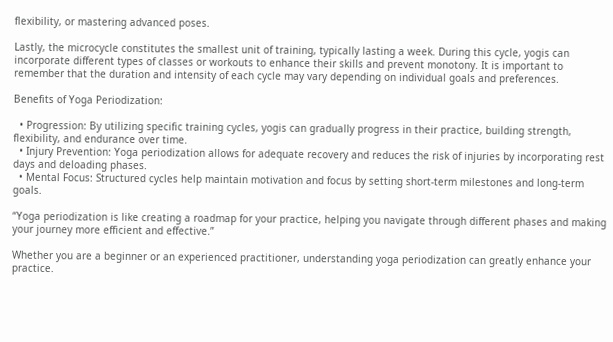flexibility, or mastering advanced poses.

Lastly, the microcycle constitutes the smallest unit of training, typically lasting a week. During this cycle, yogis can incorporate different types of classes or workouts to enhance their skills and prevent monotony. It is important to remember that the duration and intensity of each cycle may vary depending on individual goals and preferences.

Benefits of Yoga Periodization:

  • Progression: By utilizing specific training cycles, yogis can gradually progress in their practice, building strength, flexibility, and endurance over time.
  • Injury Prevention: Yoga periodization allows for adequate recovery and reduces the risk of injuries by incorporating rest days and deloading phases.
  • Mental Focus: Structured cycles help maintain motivation and focus by setting short-term milestones and long-term goals.

“Yoga periodization is like creating a roadmap for your practice, helping you navigate through different phases and making your journey more efficient and effective.”

Whether you are a beginner or an experienced practitioner, understanding yoga periodization can greatly enhance your practice.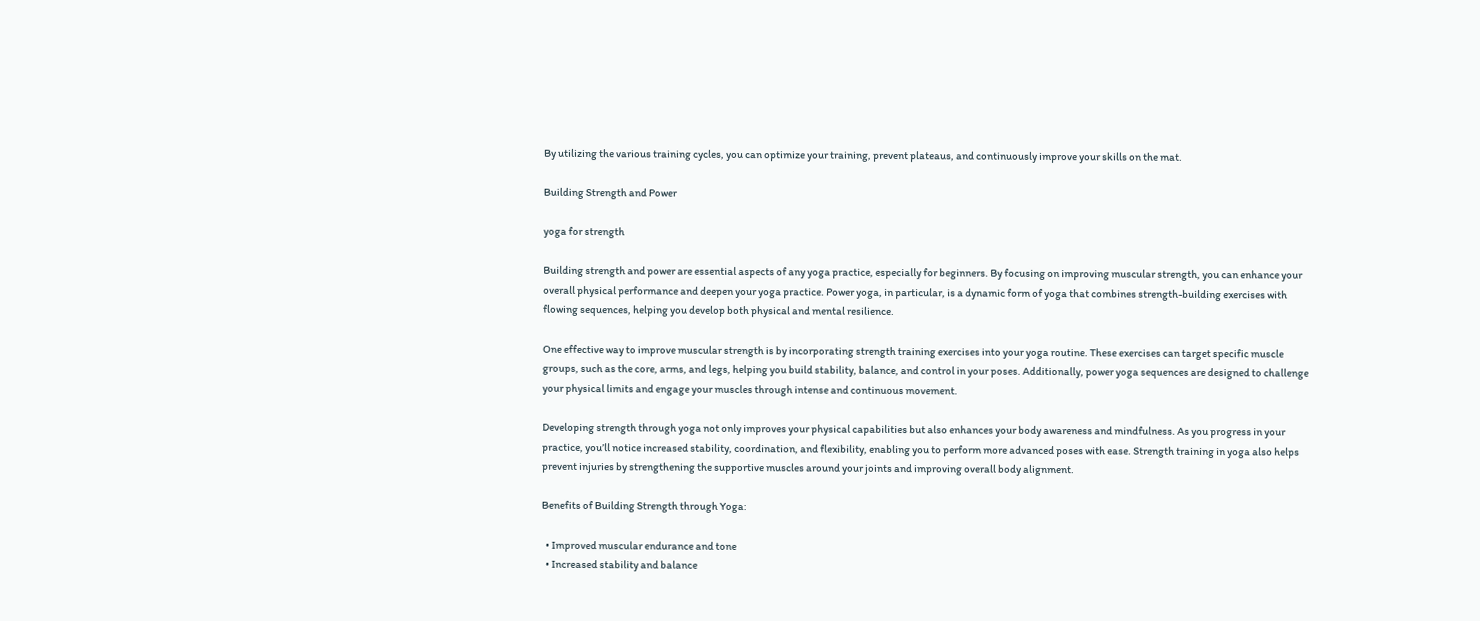By utilizing the various training cycles, you can optimize your training, prevent plateaus, and continuously improve your skills on the mat.

Building Strength and Power

yoga for strength

Building strength and power are essential aspects of any yoga practice, especially for beginners. By focusing on improving muscular strength, you can enhance your overall physical performance and deepen your yoga practice. Power yoga, in particular, is a dynamic form of yoga that combines strength-building exercises with flowing sequences, helping you develop both physical and mental resilience.

One effective way to improve muscular strength is by incorporating strength training exercises into your yoga routine. These exercises can target specific muscle groups, such as the core, arms, and legs, helping you build stability, balance, and control in your poses. Additionally, power yoga sequences are designed to challenge your physical limits and engage your muscles through intense and continuous movement.

Developing strength through yoga not only improves your physical capabilities but also enhances your body awareness and mindfulness. As you progress in your practice, you’ll notice increased stability, coordination, and flexibility, enabling you to perform more advanced poses with ease. Strength training in yoga also helps prevent injuries by strengthening the supportive muscles around your joints and improving overall body alignment.

Benefits of Building Strength through Yoga:

  • Improved muscular endurance and tone
  • Increased stability and balance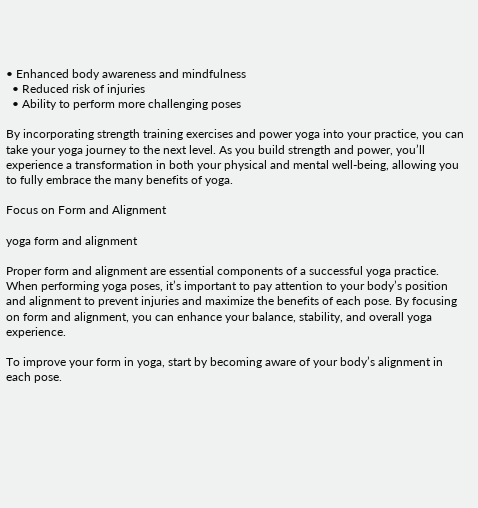• Enhanced body awareness and mindfulness
  • Reduced risk of injuries
  • Ability to perform more challenging poses

By incorporating strength training exercises and power yoga into your practice, you can take your yoga journey to the next level. As you build strength and power, you’ll experience a transformation in both your physical and mental well-being, allowing you to fully embrace the many benefits of yoga.

Focus on Form and Alignment

yoga form and alignment

Proper form and alignment are essential components of a successful yoga practice. When performing yoga poses, it’s important to pay attention to your body’s position and alignment to prevent injuries and maximize the benefits of each pose. By focusing on form and alignment, you can enhance your balance, stability, and overall yoga experience.

To improve your form in yoga, start by becoming aware of your body’s alignment in each pose.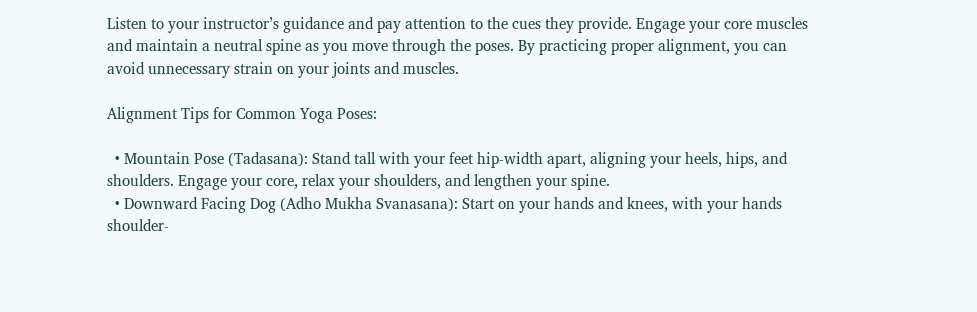Listen to your instructor’s guidance and pay attention to the cues they provide. Engage your core muscles and maintain a neutral spine as you move through the poses. By practicing proper alignment, you can avoid unnecessary strain on your joints and muscles.

Alignment Tips for Common Yoga Poses:

  • Mountain Pose (Tadasana): Stand tall with your feet hip-width apart, aligning your heels, hips, and shoulders. Engage your core, relax your shoulders, and lengthen your spine.
  • Downward Facing Dog (Adho Mukha Svanasana): Start on your hands and knees, with your hands shoulder-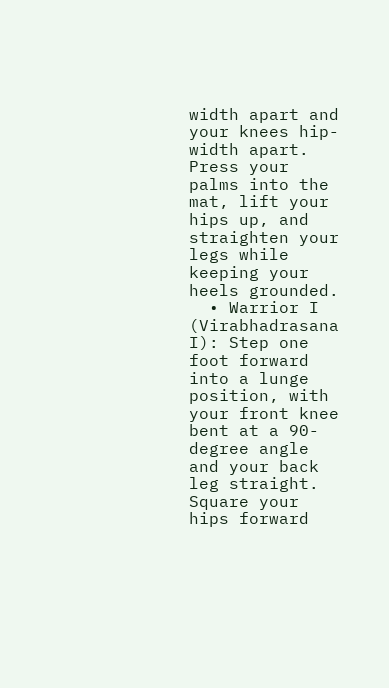width apart and your knees hip-width apart. Press your palms into the mat, lift your hips up, and straighten your legs while keeping your heels grounded.
  • Warrior I (Virabhadrasana I): Step one foot forward into a lunge position, with your front knee bent at a 90-degree angle and your back leg straight. Square your hips forward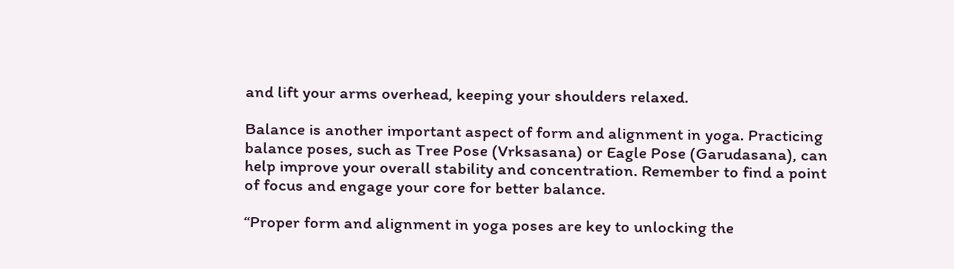and lift your arms overhead, keeping your shoulders relaxed.

Balance is another important aspect of form and alignment in yoga. Practicing balance poses, such as Tree Pose (Vrksasana) or Eagle Pose (Garudasana), can help improve your overall stability and concentration. Remember to find a point of focus and engage your core for better balance.

“Proper form and alignment in yoga poses are key to unlocking the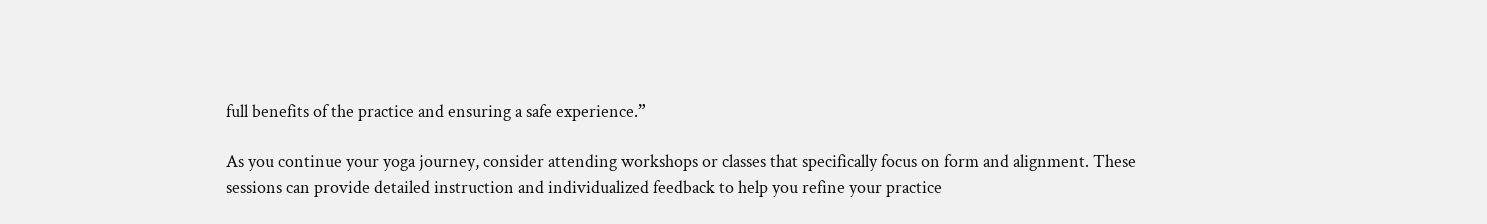full benefits of the practice and ensuring a safe experience.”

As you continue your yoga journey, consider attending workshops or classes that specifically focus on form and alignment. These sessions can provide detailed instruction and individualized feedback to help you refine your practice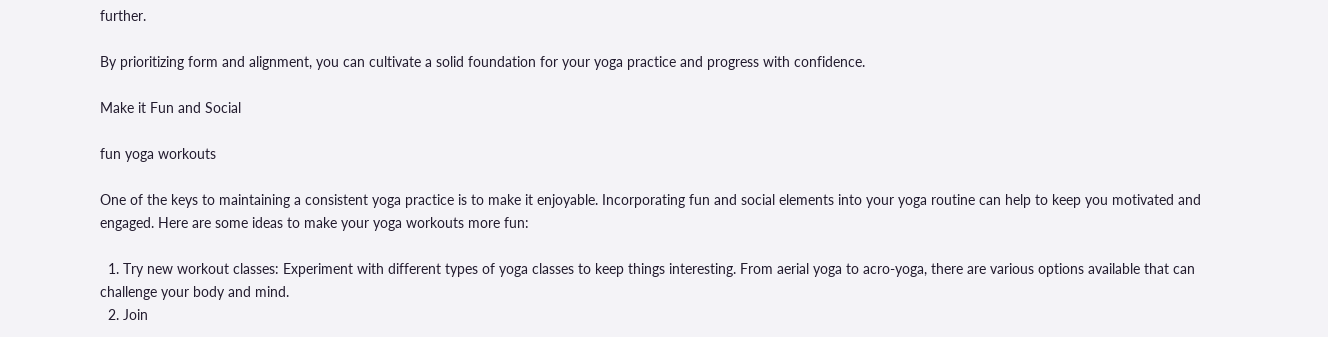further.

By prioritizing form and alignment, you can cultivate a solid foundation for your yoga practice and progress with confidence.

Make it Fun and Social

fun yoga workouts

One of the keys to maintaining a consistent yoga practice is to make it enjoyable. Incorporating fun and social elements into your yoga routine can help to keep you motivated and engaged. Here are some ideas to make your yoga workouts more fun:

  1. Try new workout classes: Experiment with different types of yoga classes to keep things interesting. From aerial yoga to acro-yoga, there are various options available that can challenge your body and mind.
  2. Join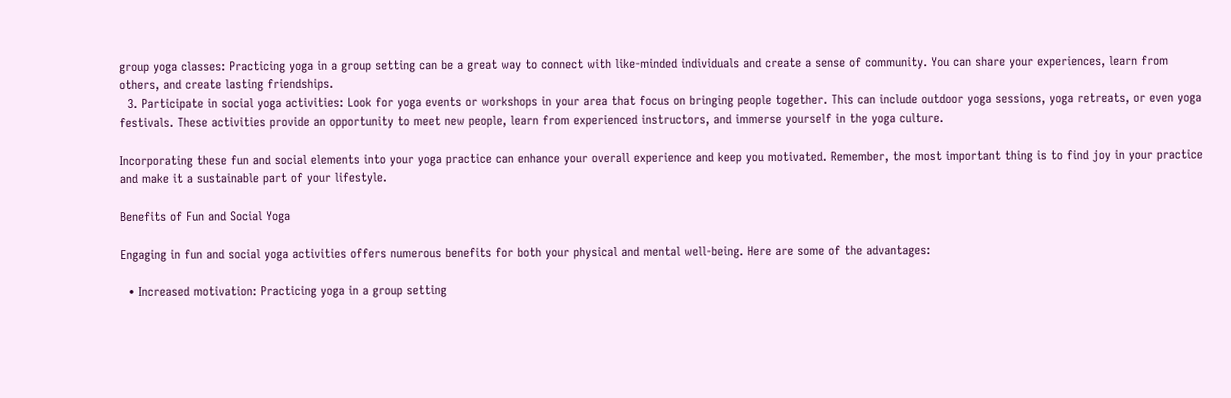group yoga classes: Practicing yoga in a group setting can be a great way to connect with like-minded individuals and create a sense of community. You can share your experiences, learn from others, and create lasting friendships.
  3. Participate in social yoga activities: Look for yoga events or workshops in your area that focus on bringing people together. This can include outdoor yoga sessions, yoga retreats, or even yoga festivals. These activities provide an opportunity to meet new people, learn from experienced instructors, and immerse yourself in the yoga culture.

Incorporating these fun and social elements into your yoga practice can enhance your overall experience and keep you motivated. Remember, the most important thing is to find joy in your practice and make it a sustainable part of your lifestyle.

Benefits of Fun and Social Yoga

Engaging in fun and social yoga activities offers numerous benefits for both your physical and mental well-being. Here are some of the advantages:

  • Increased motivation: Practicing yoga in a group setting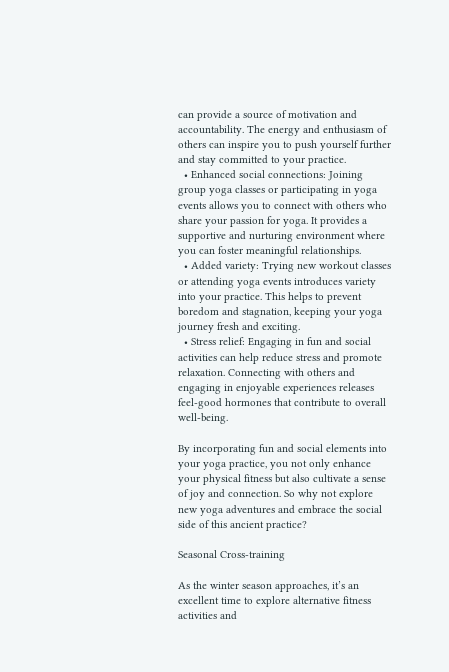can provide a source of motivation and accountability. The energy and enthusiasm of others can inspire you to push yourself further and stay committed to your practice.
  • Enhanced social connections: Joining group yoga classes or participating in yoga events allows you to connect with others who share your passion for yoga. It provides a supportive and nurturing environment where you can foster meaningful relationships.
  • Added variety: Trying new workout classes or attending yoga events introduces variety into your practice. This helps to prevent boredom and stagnation, keeping your yoga journey fresh and exciting.
  • Stress relief: Engaging in fun and social activities can help reduce stress and promote relaxation. Connecting with others and engaging in enjoyable experiences releases feel-good hormones that contribute to overall well-being.

By incorporating fun and social elements into your yoga practice, you not only enhance your physical fitness but also cultivate a sense of joy and connection. So why not explore new yoga adventures and embrace the social side of this ancient practice?

Seasonal Cross-training

As the winter season approaches, it’s an excellent time to explore alternative fitness activities and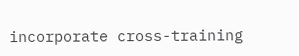incorporate cross-training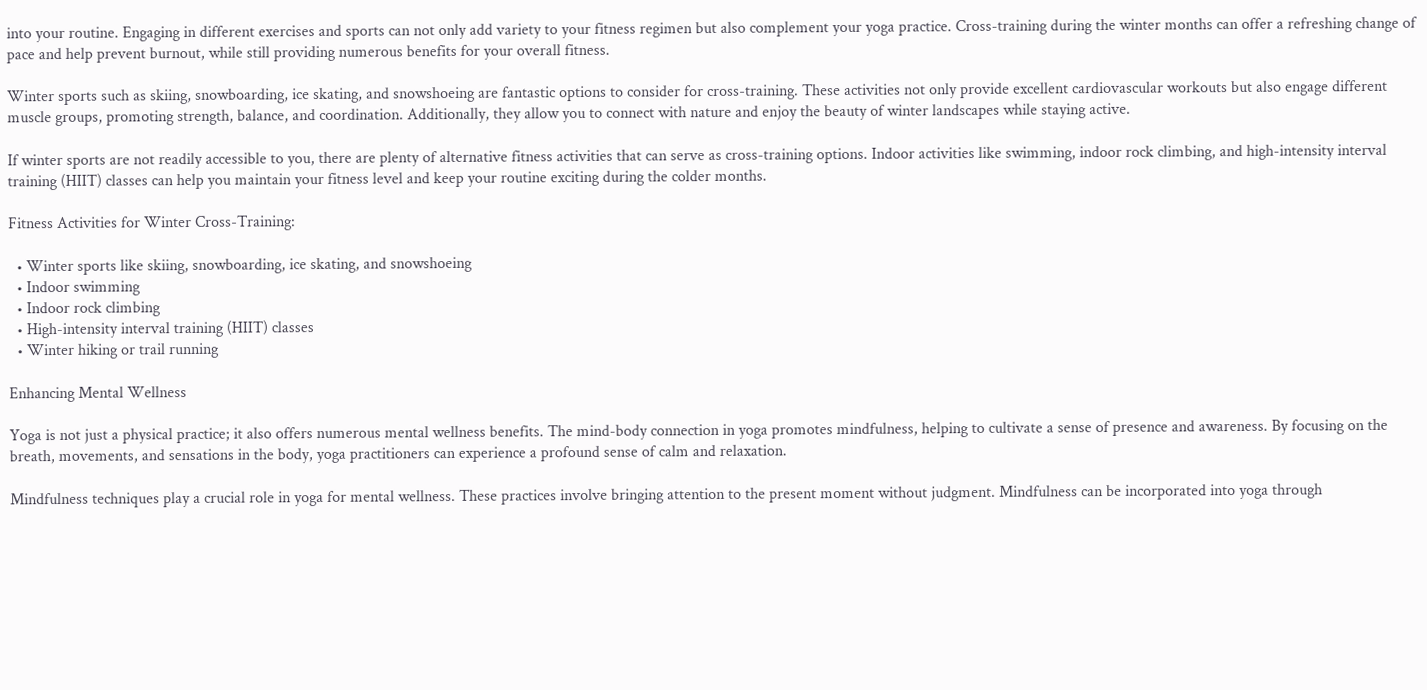into your routine. Engaging in different exercises and sports can not only add variety to your fitness regimen but also complement your yoga practice. Cross-training during the winter months can offer a refreshing change of pace and help prevent burnout, while still providing numerous benefits for your overall fitness.

Winter sports such as skiing, snowboarding, ice skating, and snowshoeing are fantastic options to consider for cross-training. These activities not only provide excellent cardiovascular workouts but also engage different muscle groups, promoting strength, balance, and coordination. Additionally, they allow you to connect with nature and enjoy the beauty of winter landscapes while staying active.

If winter sports are not readily accessible to you, there are plenty of alternative fitness activities that can serve as cross-training options. Indoor activities like swimming, indoor rock climbing, and high-intensity interval training (HIIT) classes can help you maintain your fitness level and keep your routine exciting during the colder months.

Fitness Activities for Winter Cross-Training:

  • Winter sports like skiing, snowboarding, ice skating, and snowshoeing
  • Indoor swimming
  • Indoor rock climbing
  • High-intensity interval training (HIIT) classes
  • Winter hiking or trail running

Enhancing Mental Wellness

Yoga is not just a physical practice; it also offers numerous mental wellness benefits. The mind-body connection in yoga promotes mindfulness, helping to cultivate a sense of presence and awareness. By focusing on the breath, movements, and sensations in the body, yoga practitioners can experience a profound sense of calm and relaxation.

Mindfulness techniques play a crucial role in yoga for mental wellness. These practices involve bringing attention to the present moment without judgment. Mindfulness can be incorporated into yoga through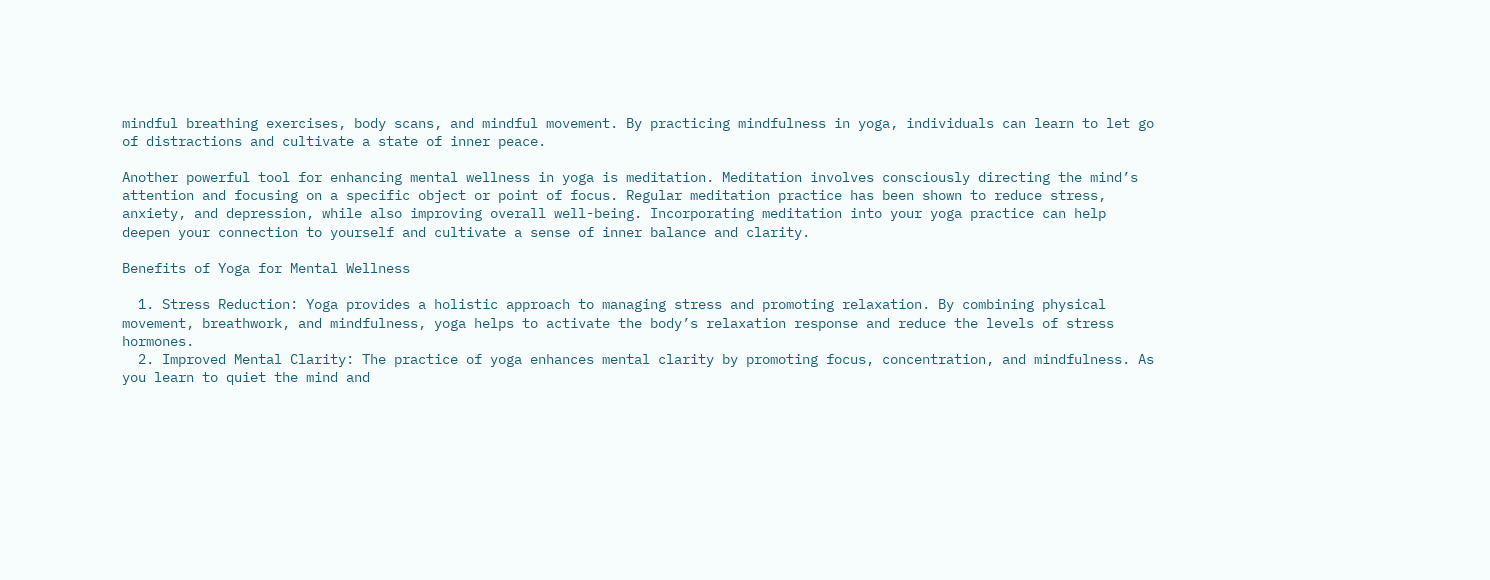mindful breathing exercises, body scans, and mindful movement. By practicing mindfulness in yoga, individuals can learn to let go of distractions and cultivate a state of inner peace.

Another powerful tool for enhancing mental wellness in yoga is meditation. Meditation involves consciously directing the mind’s attention and focusing on a specific object or point of focus. Regular meditation practice has been shown to reduce stress, anxiety, and depression, while also improving overall well-being. Incorporating meditation into your yoga practice can help deepen your connection to yourself and cultivate a sense of inner balance and clarity.

Benefits of Yoga for Mental Wellness

  1. Stress Reduction: Yoga provides a holistic approach to managing stress and promoting relaxation. By combining physical movement, breathwork, and mindfulness, yoga helps to activate the body’s relaxation response and reduce the levels of stress hormones.
  2. Improved Mental Clarity: The practice of yoga enhances mental clarity by promoting focus, concentration, and mindfulness. As you learn to quiet the mind and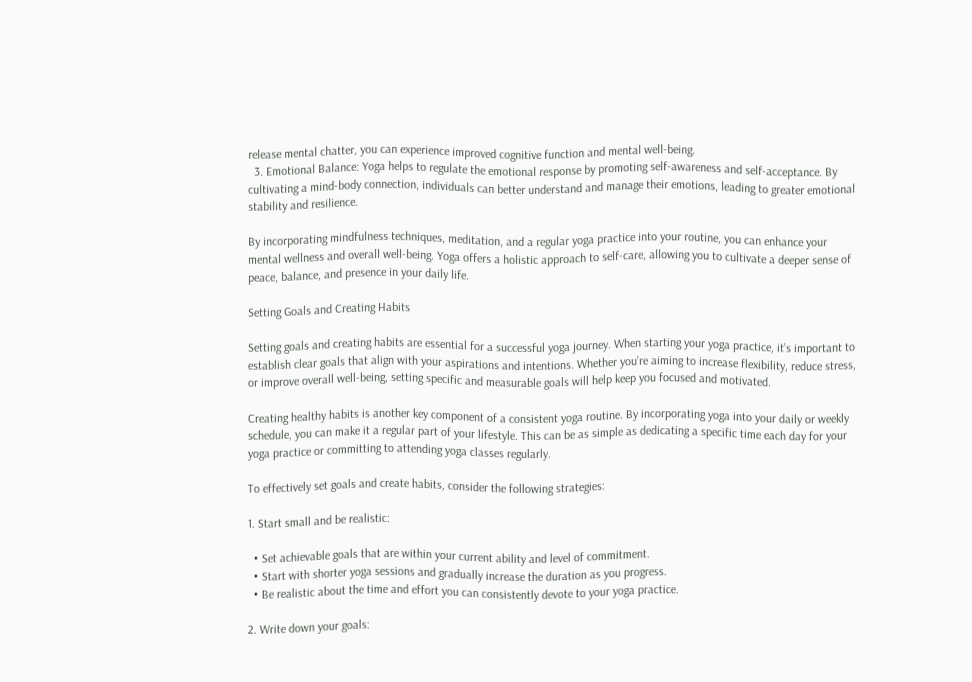release mental chatter, you can experience improved cognitive function and mental well-being.
  3. Emotional Balance: Yoga helps to regulate the emotional response by promoting self-awareness and self-acceptance. By cultivating a mind-body connection, individuals can better understand and manage their emotions, leading to greater emotional stability and resilience.

By incorporating mindfulness techniques, meditation, and a regular yoga practice into your routine, you can enhance your mental wellness and overall well-being. Yoga offers a holistic approach to self-care, allowing you to cultivate a deeper sense of peace, balance, and presence in your daily life.

Setting Goals and Creating Habits

Setting goals and creating habits are essential for a successful yoga journey. When starting your yoga practice, it’s important to establish clear goals that align with your aspirations and intentions. Whether you’re aiming to increase flexibility, reduce stress, or improve overall well-being, setting specific and measurable goals will help keep you focused and motivated.

Creating healthy habits is another key component of a consistent yoga routine. By incorporating yoga into your daily or weekly schedule, you can make it a regular part of your lifestyle. This can be as simple as dedicating a specific time each day for your yoga practice or committing to attending yoga classes regularly.

To effectively set goals and create habits, consider the following strategies:

1. Start small and be realistic:

  • Set achievable goals that are within your current ability and level of commitment.
  • Start with shorter yoga sessions and gradually increase the duration as you progress.
  • Be realistic about the time and effort you can consistently devote to your yoga practice.

2. Write down your goals: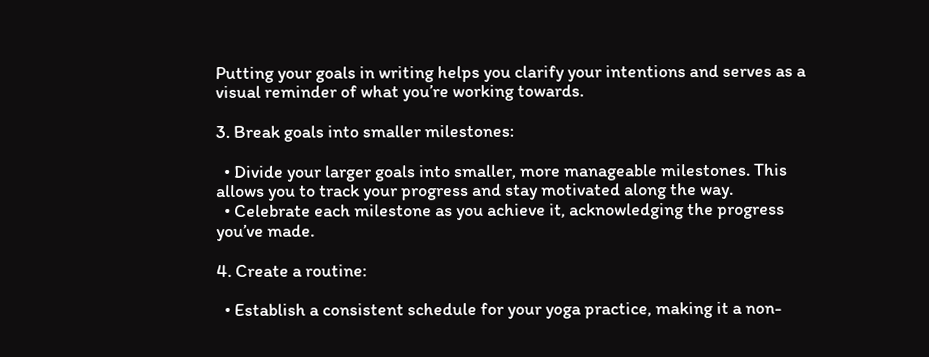Putting your goals in writing helps you clarify your intentions and serves as a visual reminder of what you’re working towards.

3. Break goals into smaller milestones:

  • Divide your larger goals into smaller, more manageable milestones. This allows you to track your progress and stay motivated along the way.
  • Celebrate each milestone as you achieve it, acknowledging the progress you’ve made.

4. Create a routine:

  • Establish a consistent schedule for your yoga practice, making it a non-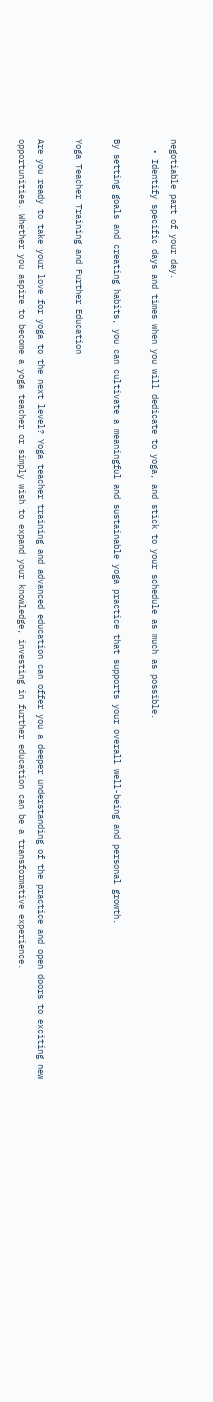negotiable part of your day.
  • Identify specific days and times when you will dedicate to yoga, and stick to your schedule as much as possible.

By setting goals and creating habits, you can cultivate a meaningful and sustainable yoga practice that supports your overall well-being and personal growth.

Yoga Teacher Training and Further Education

Are you ready to take your love for yoga to the next level? Yoga teacher training and advanced education can offer you a deeper understanding of the practice and open doors to exciting new opportunities. Whether you aspire to become a yoga teacher or simply wish to expand your knowledge, investing in further education can be a transformative experience.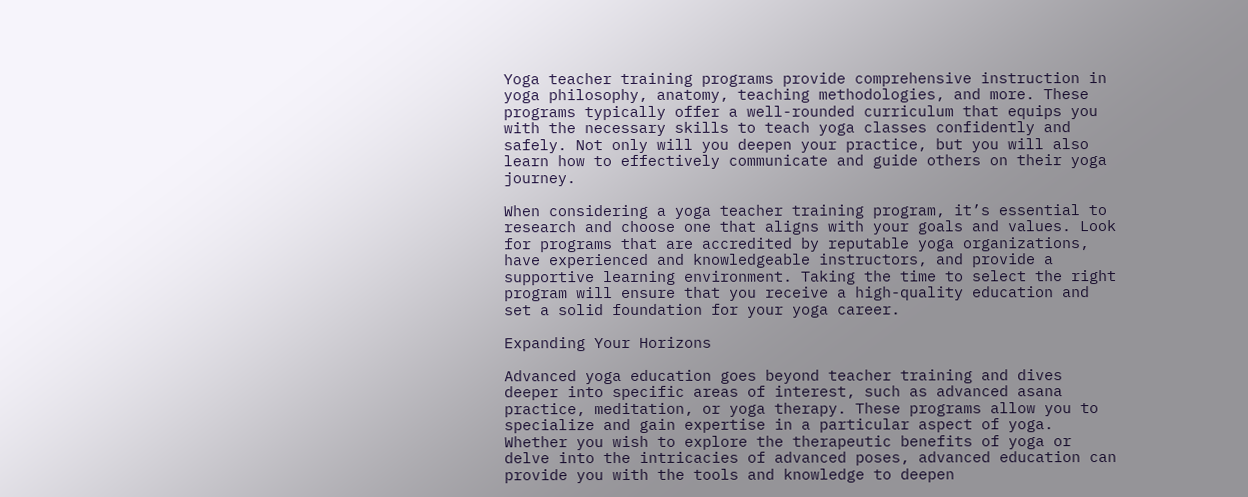Yoga teacher training programs provide comprehensive instruction in yoga philosophy, anatomy, teaching methodologies, and more. These programs typically offer a well-rounded curriculum that equips you with the necessary skills to teach yoga classes confidently and safely. Not only will you deepen your practice, but you will also learn how to effectively communicate and guide others on their yoga journey.

When considering a yoga teacher training program, it’s essential to research and choose one that aligns with your goals and values. Look for programs that are accredited by reputable yoga organizations, have experienced and knowledgeable instructors, and provide a supportive learning environment. Taking the time to select the right program will ensure that you receive a high-quality education and set a solid foundation for your yoga career.

Expanding Your Horizons

Advanced yoga education goes beyond teacher training and dives deeper into specific areas of interest, such as advanced asana practice, meditation, or yoga therapy. These programs allow you to specialize and gain expertise in a particular aspect of yoga. Whether you wish to explore the therapeutic benefits of yoga or delve into the intricacies of advanced poses, advanced education can provide you with the tools and knowledge to deepen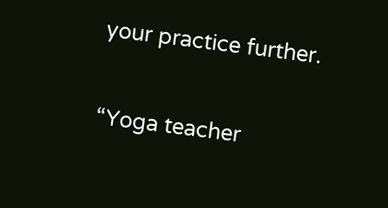your practice further.

“Yoga teacher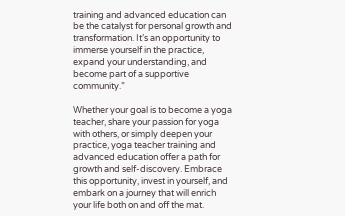training and advanced education can be the catalyst for personal growth and transformation. It’s an opportunity to immerse yourself in the practice, expand your understanding, and become part of a supportive community.”

Whether your goal is to become a yoga teacher, share your passion for yoga with others, or simply deepen your practice, yoga teacher training and advanced education offer a path for growth and self-discovery. Embrace this opportunity, invest in yourself, and embark on a journey that will enrich your life both on and off the mat.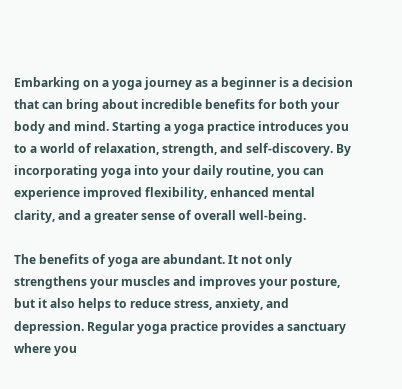Embarking on a yoga journey as a beginner is a decision that can bring about incredible benefits for both your body and mind. Starting a yoga practice introduces you to a world of relaxation, strength, and self-discovery. By incorporating yoga into your daily routine, you can experience improved flexibility, enhanced mental clarity, and a greater sense of overall well-being.

The benefits of yoga are abundant. It not only strengthens your muscles and improves your posture, but it also helps to reduce stress, anxiety, and depression. Regular yoga practice provides a sanctuary where you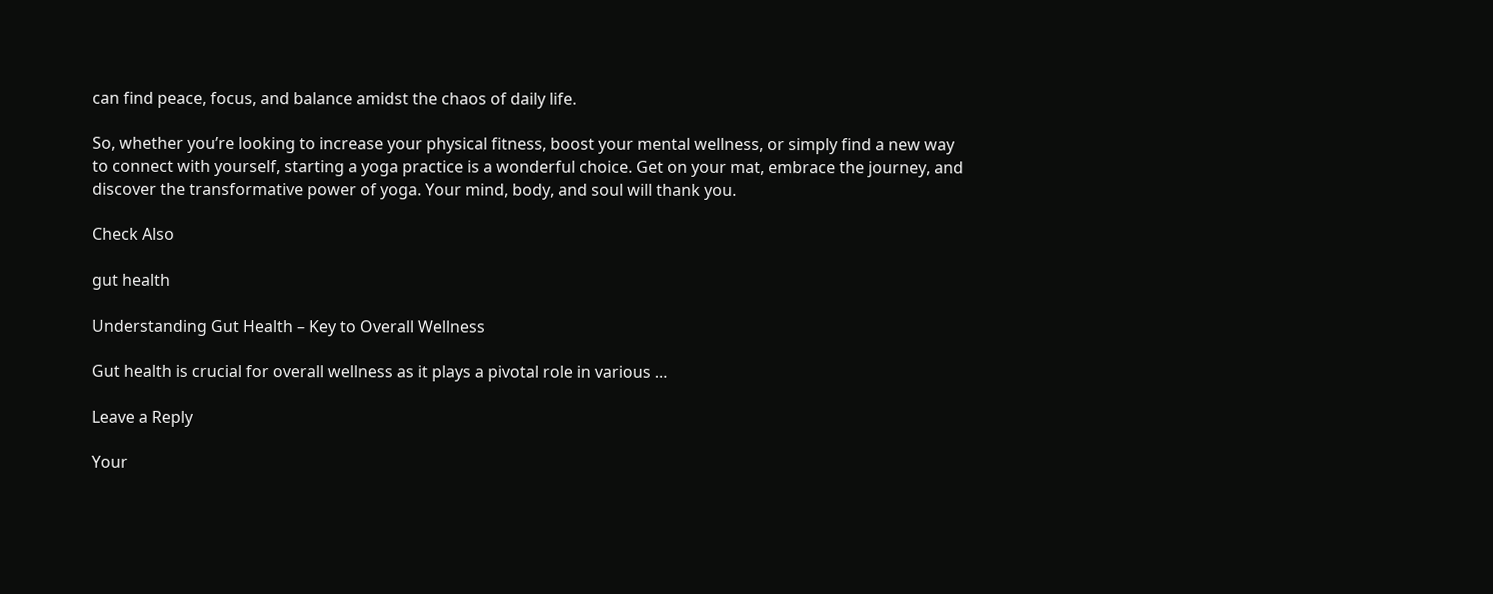can find peace, focus, and balance amidst the chaos of daily life.

So, whether you’re looking to increase your physical fitness, boost your mental wellness, or simply find a new way to connect with yourself, starting a yoga practice is a wonderful choice. Get on your mat, embrace the journey, and discover the transformative power of yoga. Your mind, body, and soul will thank you.

Check Also

gut health

Understanding Gut Health – Key to Overall Wellness

Gut health is crucial for overall wellness as it plays a pivotal role in various …

Leave a Reply

Your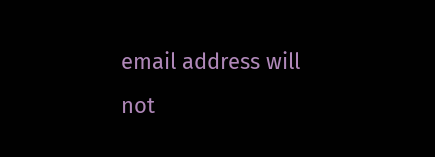email address will not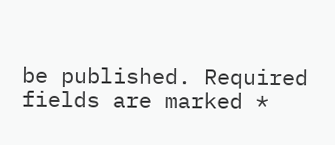be published. Required fields are marked *